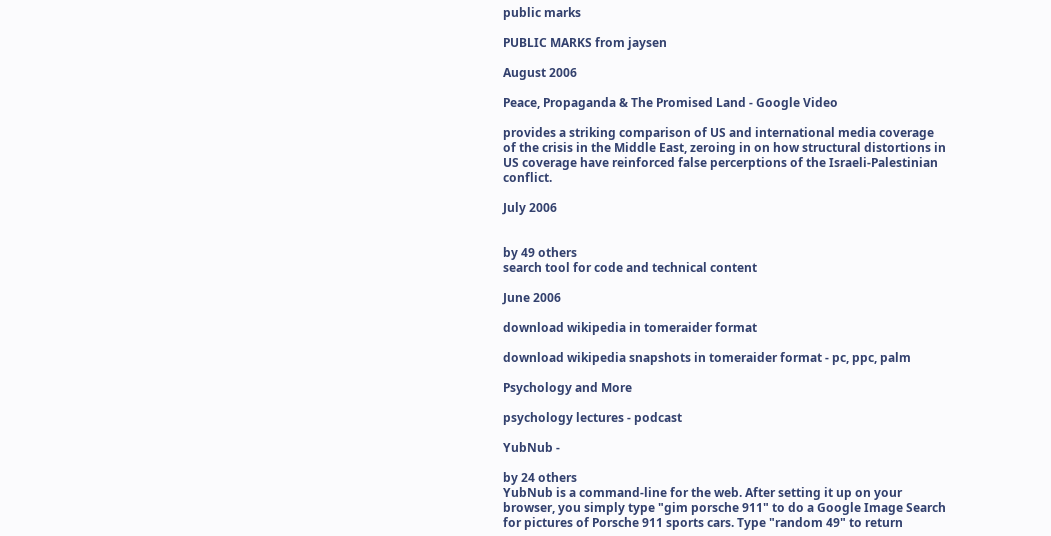public marks

PUBLIC MARKS from jaysen

August 2006

Peace, Propaganda & The Promised Land - Google Video

provides a striking comparison of US and international media coverage of the crisis in the Middle East, zeroing in on how structural distortions in US coverage have reinforced false percerptions of the Israeli-Palestinian conflict.

July 2006


by 49 others
search tool for code and technical content

June 2006

download wikipedia in tomeraider format

download wikipedia snapshots in tomeraider format - pc, ppc, palm

Psychology and More

psychology lectures - podcast

YubNub -

by 24 others
YubNub is a command-line for the web. After setting it up on your browser, you simply type "gim porsche 911" to do a Google Image Search for pictures of Porsche 911 sports cars. Type "random 49" to return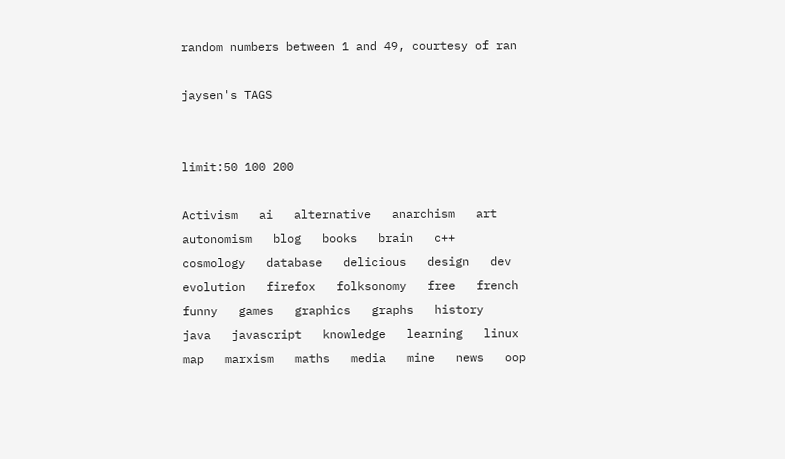random numbers between 1 and 49, courtesy of ran

jaysen's TAGS


limit:50 100 200

Activism   ai   alternative   anarchism   art   autonomism   blog   books   brain   c++   cosmology   database   delicious   design   dev   evolution   firefox   folksonomy   free   french   funny   games   graphics   graphs   history   java   javascript   knowledge   learning   linux   map   marxism   maths   media   mine   news   oop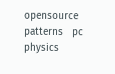opensource   patterns   pc   physics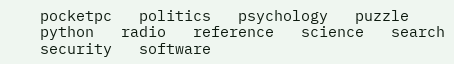pocketpc   politics   psychology   puzzle   python   radio   reference   science   search   security   software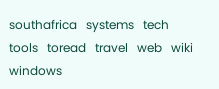southafrica   systems   tech   tools   toread   travel   web   wiki   windows